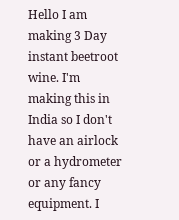Hello I am making 3 Day instant beetroot wine. I'm making this in India so I don't have an airlock or a hydrometer or any fancy equipment. I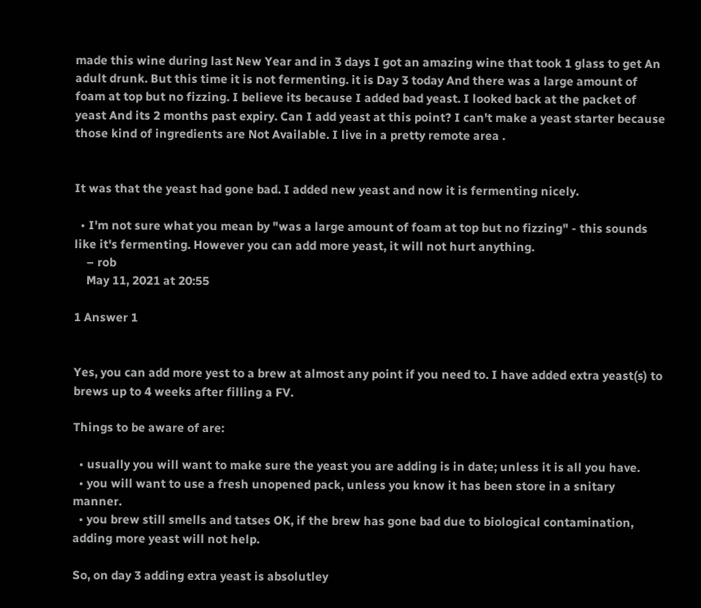made this wine during last New Year and in 3 days I got an amazing wine that took 1 glass to get An adult drunk. But this time it is not fermenting. it is Day 3 today And there was a large amount of foam at top but no fizzing. I believe its because I added bad yeast. I looked back at the packet of yeast And its 2 months past expiry. Can I add yeast at this point? I can't make a yeast starter because those kind of ingredients are Not Available. I live in a pretty remote area .


It was that the yeast had gone bad. I added new yeast and now it is fermenting nicely.

  • I'm not sure what you mean by "was a large amount of foam at top but no fizzing" - this sounds like it's fermenting. However you can add more yeast, it will not hurt anything.
    – rob
    May 11, 2021 at 20:55

1 Answer 1


Yes, you can add more yest to a brew at almost any point if you need to. I have added extra yeast(s) to brews up to 4 weeks after filling a FV.

Things to be aware of are:

  • usually you will want to make sure the yeast you are adding is in date; unless it is all you have.
  • you will want to use a fresh unopened pack, unless you know it has been store in a snitary manner.
  • you brew still smells and tatses OK, if the brew has gone bad due to biological contamination, adding more yeast will not help.

So, on day 3 adding extra yeast is absolutley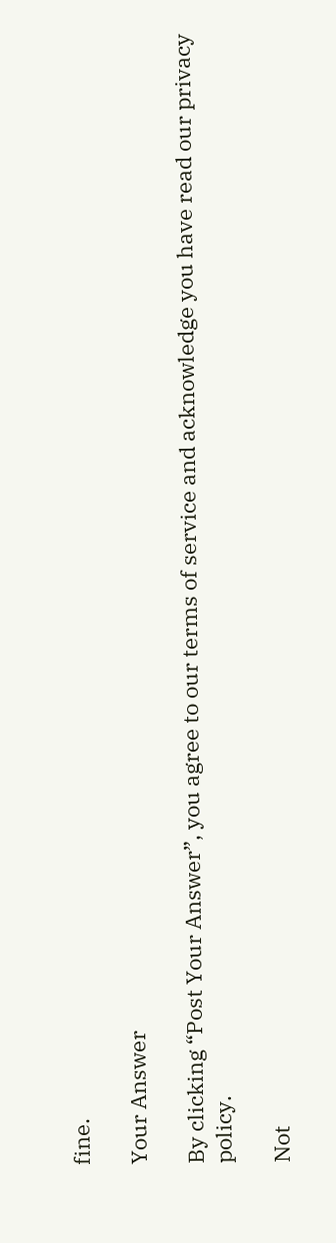fine.

Your Answer

By clicking “Post Your Answer”, you agree to our terms of service and acknowledge you have read our privacy policy.

Not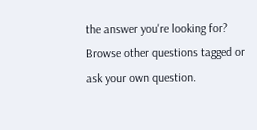the answer you're looking for? Browse other questions tagged or ask your own question.